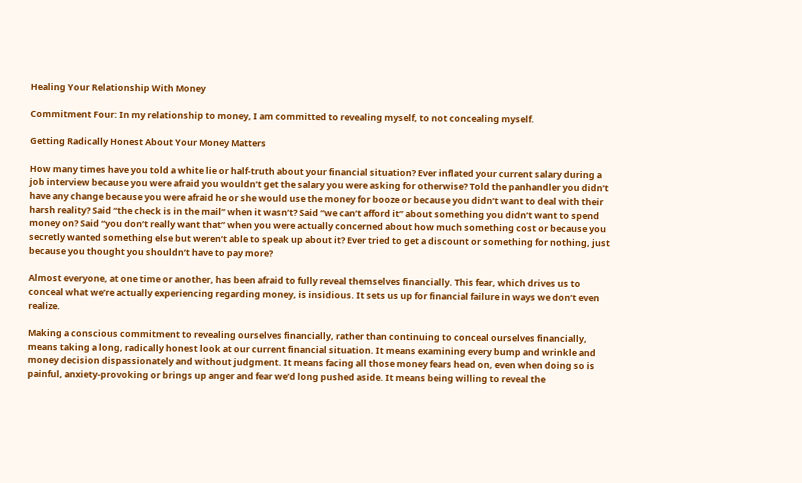Healing Your Relationship With Money

Commitment Four: In my relationship to money, I am committed to revealing myself, to not concealing myself.

Getting Radically Honest About Your Money Matters

How many times have you told a white lie or half-truth about your financial situation? Ever inflated your current salary during a job interview because you were afraid you wouldn’t get the salary you were asking for otherwise? Told the panhandler you didn’t have any change because you were afraid he or she would use the money for booze or because you didn’t want to deal with their harsh reality? Said “the check is in the mail” when it wasn’t? Said “we can’t afford it” about something you didn’t want to spend money on? Said “you don’t really want that” when you were actually concerned about how much something cost or because you secretly wanted something else but weren’t able to speak up about it? Ever tried to get a discount or something for nothing, just because you thought you shouldn’t have to pay more?

Almost everyone, at one time or another, has been afraid to fully reveal themselves financially. This fear, which drives us to conceal what we’re actually experiencing regarding money, is insidious. It sets us up for financial failure in ways we don’t even realize.

Making a conscious commitment to revealing ourselves financially, rather than continuing to conceal ourselves financially, means taking a long, radically honest look at our current financial situation. It means examining every bump and wrinkle and money decision dispassionately and without judgment. It means facing all those money fears head on, even when doing so is painful, anxiety-provoking or brings up anger and fear we’d long pushed aside. It means being willing to reveal the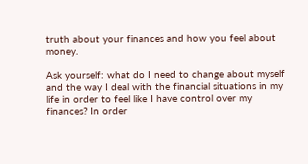truth about your finances and how you feel about money.

Ask yourself: what do I need to change about myself and the way I deal with the financial situations in my life in order to feel like I have control over my finances? In order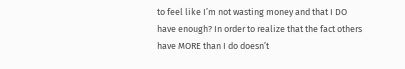to feel like I’m not wasting money and that I DO have enough? In order to realize that the fact others have MORE than I do doesn’t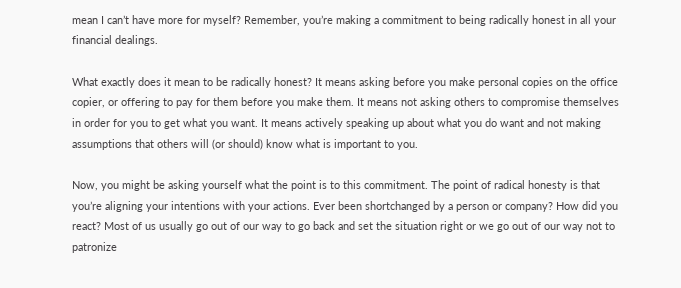mean I can’t have more for myself? Remember, you’re making a commitment to being radically honest in all your financial dealings.

What exactly does it mean to be radically honest? It means asking before you make personal copies on the office copier, or offering to pay for them before you make them. It means not asking others to compromise themselves in order for you to get what you want. It means actively speaking up about what you do want and not making assumptions that others will (or should) know what is important to you.

Now, you might be asking yourself what the point is to this commitment. The point of radical honesty is that you’re aligning your intentions with your actions. Ever been shortchanged by a person or company? How did you react? Most of us usually go out of our way to go back and set the situation right or we go out of our way not to patronize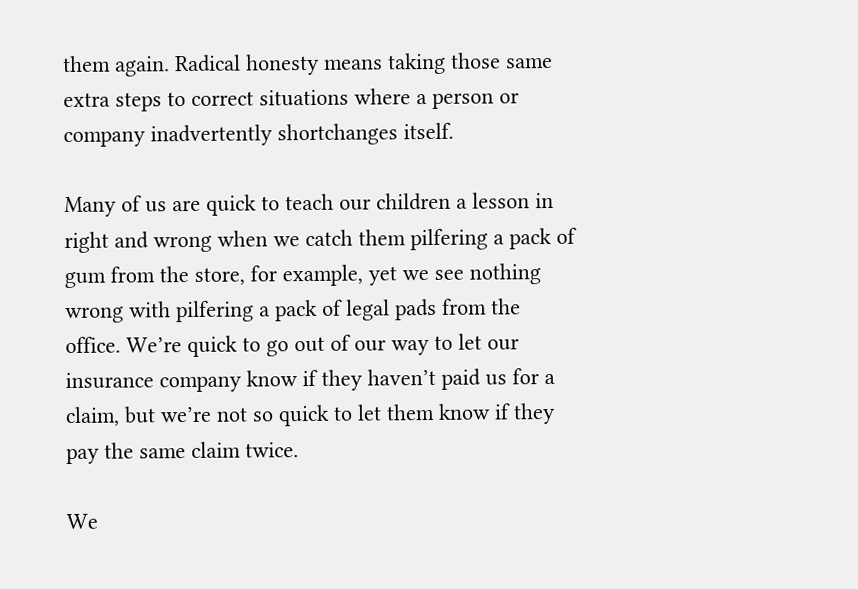them again. Radical honesty means taking those same extra steps to correct situations where a person or company inadvertently shortchanges itself.

Many of us are quick to teach our children a lesson in right and wrong when we catch them pilfering a pack of gum from the store, for example, yet we see nothing wrong with pilfering a pack of legal pads from the office. We’re quick to go out of our way to let our insurance company know if they haven’t paid us for a claim, but we’re not so quick to let them know if they pay the same claim twice.

We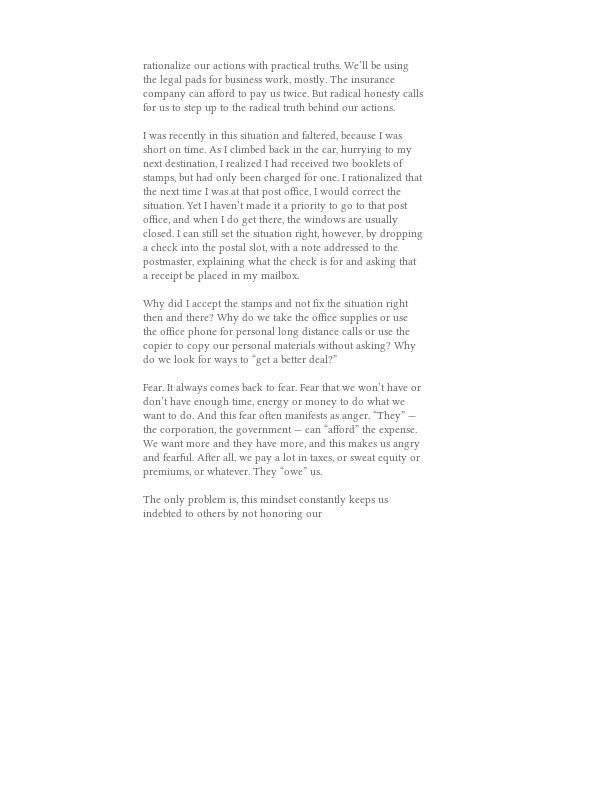rationalize our actions with practical truths. We’ll be using the legal pads for business work, mostly. The insurance company can afford to pay us twice. But radical honesty calls for us to step up to the radical truth behind our actions.

I was recently in this situation and faltered, because I was short on time. As I climbed back in the car, hurrying to my next destination, I realized I had received two booklets of stamps, but had only been charged for one. I rationalized that the next time I was at that post office, I would correct the situation. Yet I haven’t made it a priority to go to that post office, and when I do get there, the windows are usually closed. I can still set the situation right, however, by dropping a check into the postal slot, with a note addressed to the postmaster, explaining what the check is for and asking that a receipt be placed in my mailbox.

Why did I accept the stamps and not fix the situation right then and there? Why do we take the office supplies or use the office phone for personal long distance calls or use the copier to copy our personal materials without asking? Why do we look for ways to “get a better deal?”

Fear. It always comes back to fear. Fear that we won’t have or don’t have enough time, energy or money to do what we want to do. And this fear often manifests as anger. “They” — the corporation, the government — can “afford” the expense. We want more and they have more, and this makes us angry and fearful. After all, we pay a lot in taxes, or sweat equity or premiums, or whatever. They “owe” us.

The only problem is, this mindset constantly keeps us indebted to others by not honoring our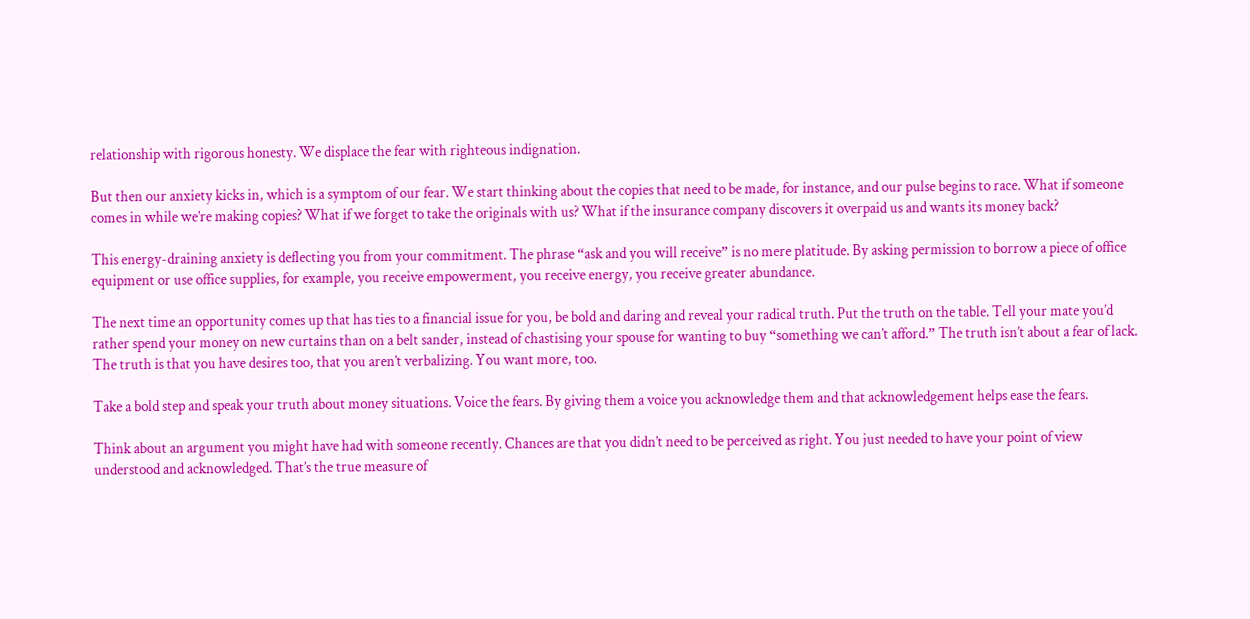relationship with rigorous honesty. We displace the fear with righteous indignation.

But then our anxiety kicks in, which is a symptom of our fear. We start thinking about the copies that need to be made, for instance, and our pulse begins to race. What if someone comes in while we’re making copies? What if we forget to take the originals with us? What if the insurance company discovers it overpaid us and wants its money back?

This energy-draining anxiety is deflecting you from your commitment. The phrase “ask and you will receive” is no mere platitude. By asking permission to borrow a piece of office equipment or use office supplies, for example, you receive empowerment, you receive energy, you receive greater abundance.

The next time an opportunity comes up that has ties to a financial issue for you, be bold and daring and reveal your radical truth. Put the truth on the table. Tell your mate you’d rather spend your money on new curtains than on a belt sander, instead of chastising your spouse for wanting to buy “something we can’t afford.” The truth isn’t about a fear of lack. The truth is that you have desires too, that you aren’t verbalizing. You want more, too.

Take a bold step and speak your truth about money situations. Voice the fears. By giving them a voice you acknowledge them and that acknowledgement helps ease the fears.

Think about an argument you might have had with someone recently. Chances are that you didn’t need to be perceived as right. You just needed to have your point of view understood and acknowledged. That’s the true measure of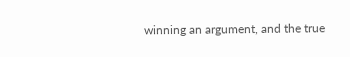winning an argument, and the true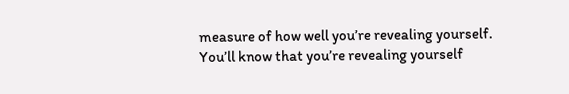measure of how well you’re revealing yourself. You’ll know that you’re revealing yourself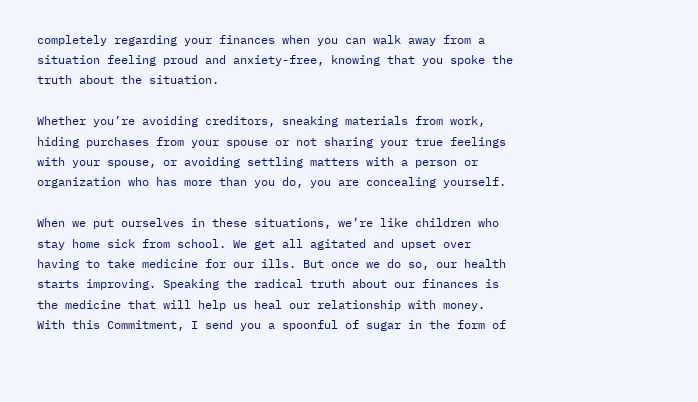completely regarding your finances when you can walk away from a situation feeling proud and anxiety-free, knowing that you spoke the truth about the situation.

Whether you’re avoiding creditors, sneaking materials from work, hiding purchases from your spouse or not sharing your true feelings with your spouse, or avoiding settling matters with a person or organization who has more than you do, you are concealing yourself.

When we put ourselves in these situations, we’re like children who stay home sick from school. We get all agitated and upset over having to take medicine for our ills. But once we do so, our health starts improving. Speaking the radical truth about our finances is the medicine that will help us heal our relationship with money. With this Commitment, I send you a spoonful of sugar in the form of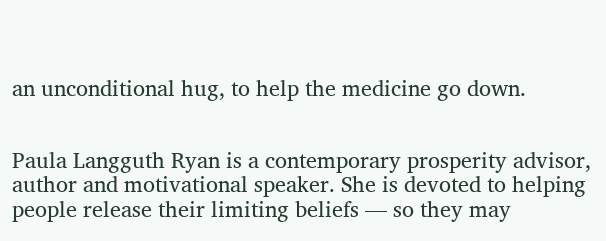an unconditional hug, to help the medicine go down.


Paula Langguth Ryan is a contemporary prosperity advisor, author and motivational speaker. She is devoted to helping people release their limiting beliefs — so they may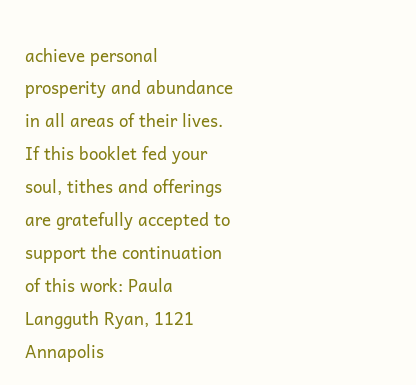achieve personal prosperity and abundance in all areas of their lives. If this booklet fed your soul, tithes and offerings are gratefully accepted to support the continuation of this work: Paula Langguth Ryan, 1121 Annapolis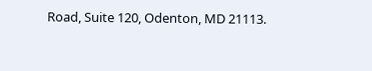Road, Suite 120, Odenton, MD 21113.